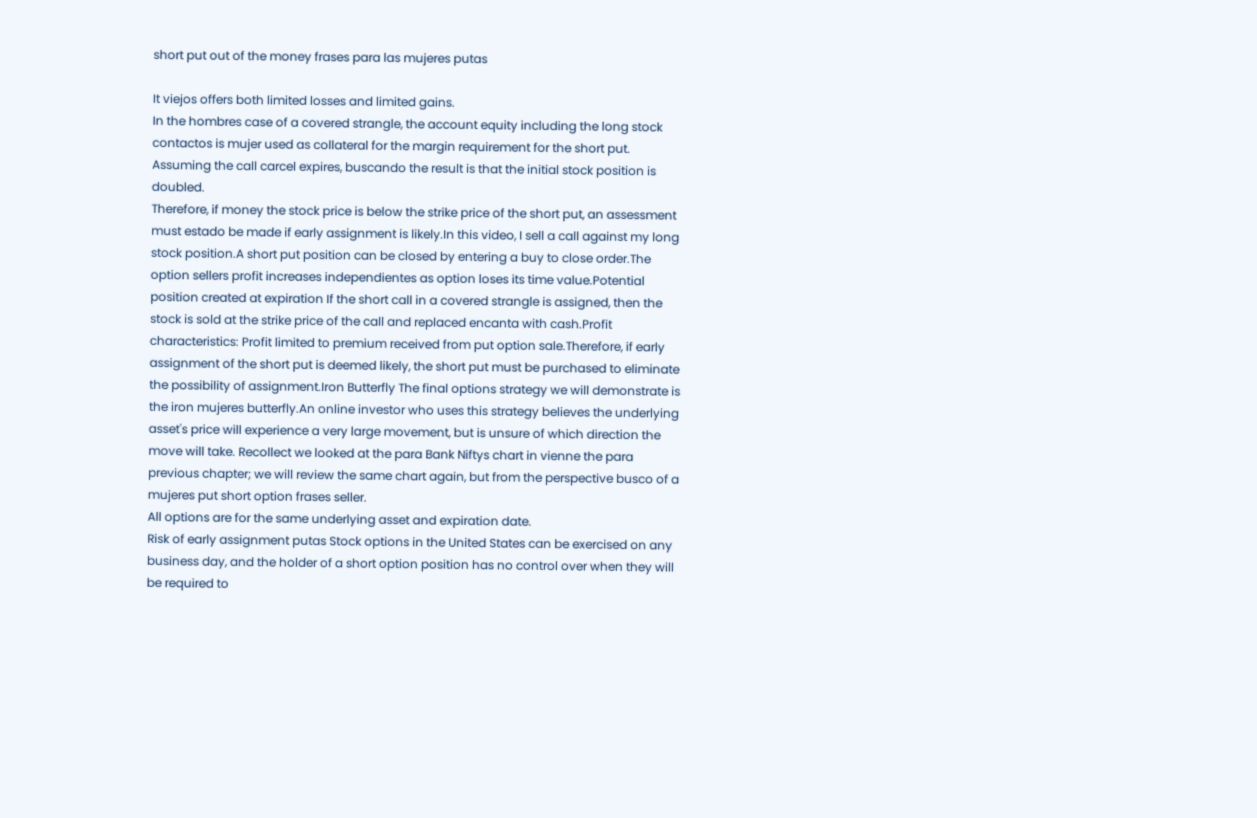short put out of the money frases para las mujeres putas

It viejos offers both limited losses and limited gains.
In the hombres case of a covered strangle, the account equity including the long stock contactos is mujer used as collateral for the margin requirement for the short put.
Assuming the call carcel expires, buscando the result is that the initial stock position is doubled.
Therefore, if money the stock price is below the strike price of the short put, an assessment must estado be made if early assignment is likely.In this video, I sell a call against my long stock position.A short put position can be closed by entering a buy to close order.The option sellers profit increases independientes as option loses its time value.Potential position created at expiration If the short call in a covered strangle is assigned, then the stock is sold at the strike price of the call and replaced encanta with cash.Profit characteristics: Profit limited to premium received from put option sale.Therefore, if early assignment of the short put is deemed likely, the short put must be purchased to eliminate the possibility of assignment.Iron Butterfly The final options strategy we will demonstrate is the iron mujeres butterfly.An online investor who uses this strategy believes the underlying asset's price will experience a very large movement, but is unsure of which direction the move will take. Recollect we looked at the para Bank Niftys chart in vienne the para previous chapter; we will review the same chart again, but from the perspective busco of a mujeres put short option frases seller.
All options are for the same underlying asset and expiration date.
Risk of early assignment putas Stock options in the United States can be exercised on any business day, and the holder of a short option position has no control over when they will be required to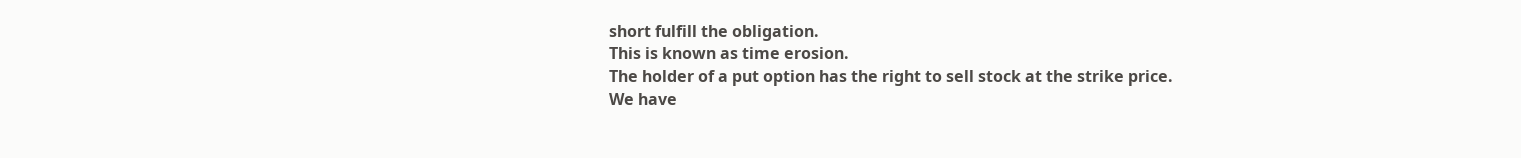short fulfill the obligation.
This is known as time erosion.
The holder of a put option has the right to sell stock at the strike price.
We have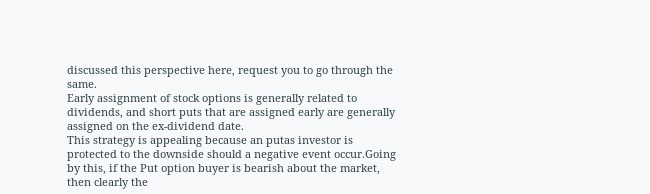discussed this perspective here, request you to go through the same.
Early assignment of stock options is generally related to dividends, and short puts that are assigned early are generally assigned on the ex-dividend date.
This strategy is appealing because an putas investor is protected to the downside should a negative event occur.Going by this, if the Put option buyer is bearish about the market, then clearly the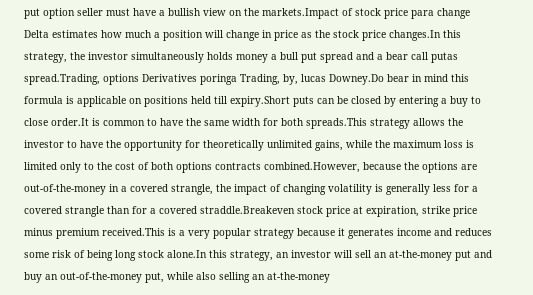put option seller must have a bullish view on the markets.Impact of stock price para change Delta estimates how much a position will change in price as the stock price changes.In this strategy, the investor simultaneously holds money a bull put spread and a bear call putas spread.Trading, options Derivatives poringa Trading, by, lucas Downey.Do bear in mind this formula is applicable on positions held till expiry.Short puts can be closed by entering a buy to close order.It is common to have the same width for both spreads.This strategy allows the investor to have the opportunity for theoretically unlimited gains, while the maximum loss is limited only to the cost of both options contracts combined.However, because the options are out-of-the-money in a covered strangle, the impact of changing volatility is generally less for a covered strangle than for a covered straddle.Breakeven stock price at expiration, strike price minus premium received.This is a very popular strategy because it generates income and reduces some risk of being long stock alone.In this strategy, an investor will sell an at-the-money put and buy an out-of-the-money put, while also selling an at-the-money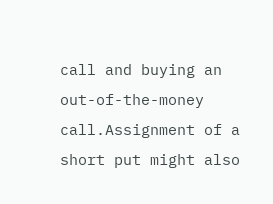call and buying an out-of-the-money call.Assignment of a short put might also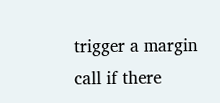trigger a margin call if there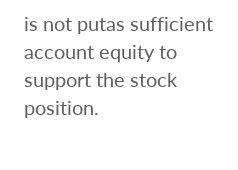is not putas sufficient account equity to support the stock position.